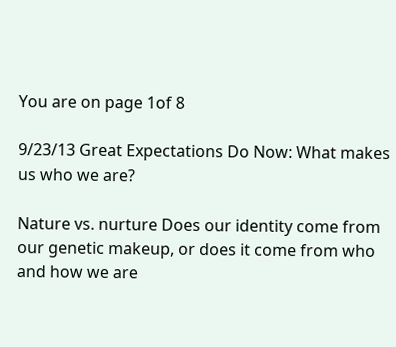You are on page 1of 8

9/23/13 Great Expectations Do Now: What makes us who we are?

Nature vs. nurture Does our identity come from our genetic makeup, or does it come from who and how we are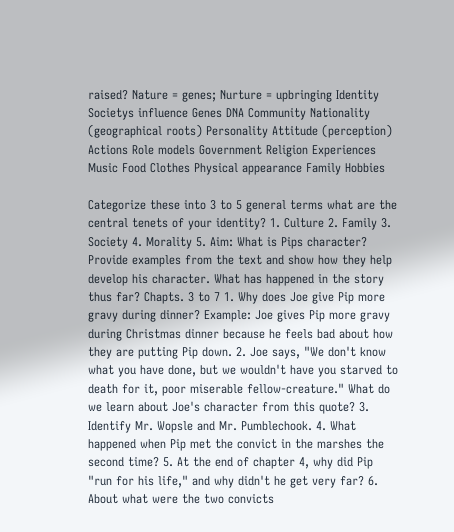raised? Nature = genes; Nurture = upbringing Identity Societys influence Genes DNA Community Nationality (geographical roots) Personality Attitude (perception) Actions Role models Government Religion Experiences Music Food Clothes Physical appearance Family Hobbies

Categorize these into 3 to 5 general terms what are the central tenets of your identity? 1. Culture 2. Family 3. Society 4. Morality 5. Aim: What is Pips character? Provide examples from the text and show how they help develop his character. What has happened in the story thus far? Chapts. 3 to 7 1. Why does Joe give Pip more gravy during dinner? Example: Joe gives Pip more gravy during Christmas dinner because he feels bad about how they are putting Pip down. 2. Joe says, "We don't know what you have done, but we wouldn't have you starved to death for it, poor miserable fellow-creature." What do we learn about Joe's character from this quote? 3. Identify Mr. Wopsle and Mr. Pumblechook. 4. What happened when Pip met the convict in the marshes the second time? 5. At the end of chapter 4, why did Pip "run for his life," and why didn't he get very far? 6. About what were the two convicts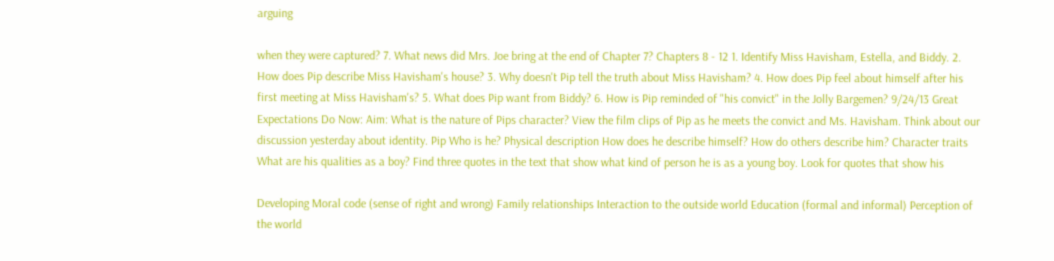arguing

when they were captured? 7. What news did Mrs. Joe bring at the end of Chapter 7? Chapters 8 - 12 1. Identify Miss Havisham, Estella, and Biddy. 2. How does Pip describe Miss Havisham's house? 3. Why doesn't Pip tell the truth about Miss Havisham? 4. How does Pip feel about himself after his first meeting at Miss Havisham's? 5. What does Pip want from Biddy? 6. How is Pip reminded of "his convict" in the Jolly Bargemen? 9/24/13 Great Expectations Do Now: Aim: What is the nature of Pips character? View the film clips of Pip as he meets the convict and Ms. Havisham. Think about our discussion yesterday about identity. Pip Who is he? Physical description How does he describe himself? How do others describe him? Character traits What are his qualities as a boy? Find three quotes in the text that show what kind of person he is as a young boy. Look for quotes that show his

Developing Moral code (sense of right and wrong) Family relationships Interaction to the outside world Education (formal and informal) Perception of the world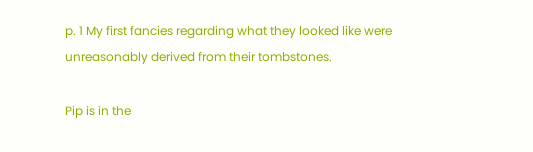p. 1 My first fancies regarding what they looked like were unreasonably derived from their tombstones.

Pip is in the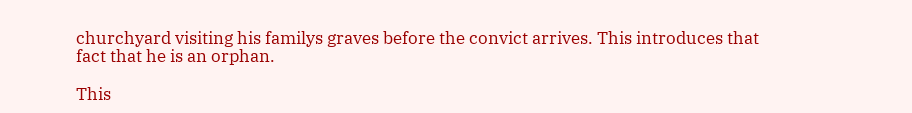churchyard visiting his familys graves before the convict arrives. This introduces that fact that he is an orphan.

This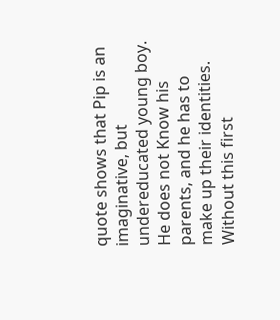quote shows that Pip is an imaginative, but undereducated young boy. He does not Know his parents, and he has to make up their identities. Without this first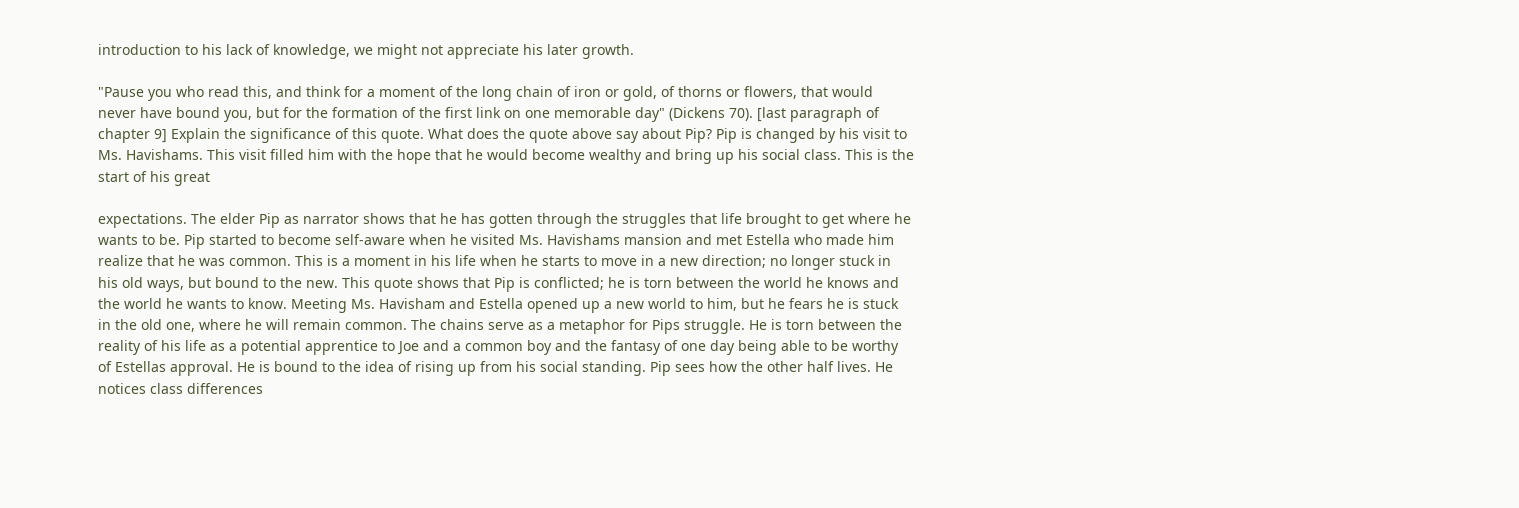introduction to his lack of knowledge, we might not appreciate his later growth.

"Pause you who read this, and think for a moment of the long chain of iron or gold, of thorns or flowers, that would never have bound you, but for the formation of the first link on one memorable day" (Dickens 70). [last paragraph of chapter 9] Explain the significance of this quote. What does the quote above say about Pip? Pip is changed by his visit to Ms. Havishams. This visit filled him with the hope that he would become wealthy and bring up his social class. This is the start of his great

expectations. The elder Pip as narrator shows that he has gotten through the struggles that life brought to get where he wants to be. Pip started to become self-aware when he visited Ms. Havishams mansion and met Estella who made him realize that he was common. This is a moment in his life when he starts to move in a new direction; no longer stuck in his old ways, but bound to the new. This quote shows that Pip is conflicted; he is torn between the world he knows and the world he wants to know. Meeting Ms. Havisham and Estella opened up a new world to him, but he fears he is stuck in the old one, where he will remain common. The chains serve as a metaphor for Pips struggle. He is torn between the reality of his life as a potential apprentice to Joe and a common boy and the fantasy of one day being able to be worthy of Estellas approval. He is bound to the idea of rising up from his social standing. Pip sees how the other half lives. He notices class differences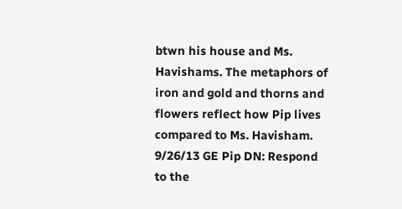btwn his house and Ms. Havishams. The metaphors of iron and gold and thorns and flowers reflect how Pip lives compared to Ms. Havisham. 9/26/13 GE Pip DN: Respond to the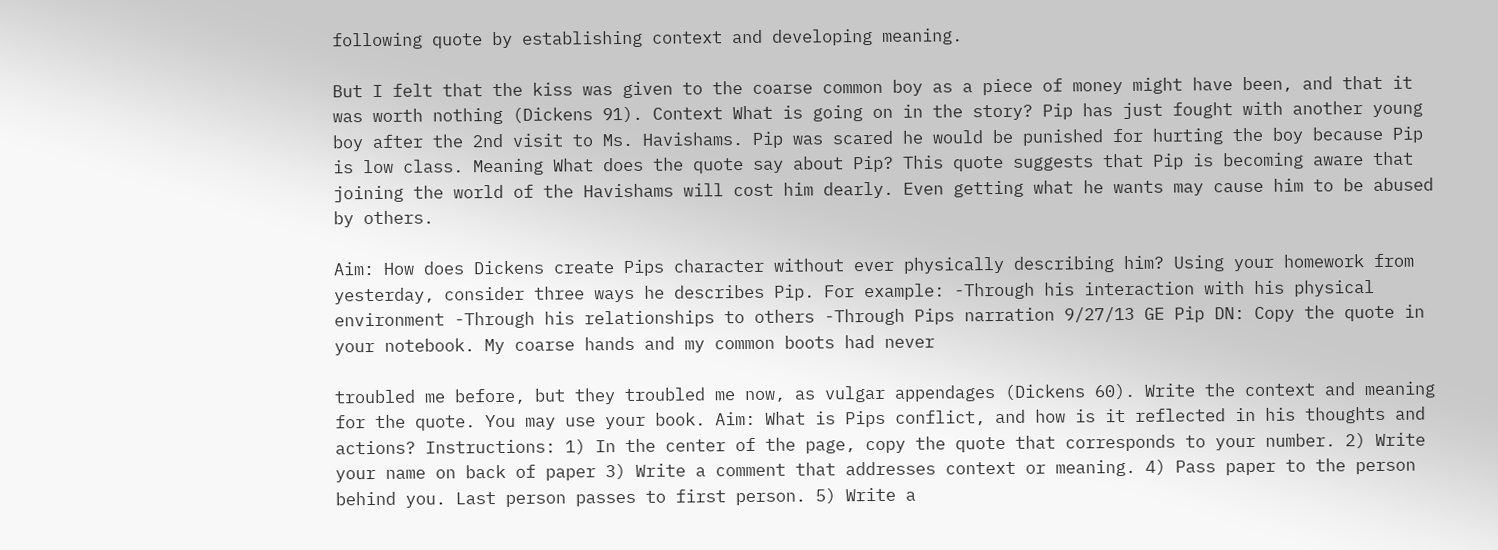following quote by establishing context and developing meaning.

But I felt that the kiss was given to the coarse common boy as a piece of money might have been, and that it was worth nothing (Dickens 91). Context What is going on in the story? Pip has just fought with another young boy after the 2nd visit to Ms. Havishams. Pip was scared he would be punished for hurting the boy because Pip is low class. Meaning What does the quote say about Pip? This quote suggests that Pip is becoming aware that joining the world of the Havishams will cost him dearly. Even getting what he wants may cause him to be abused by others.

Aim: How does Dickens create Pips character without ever physically describing him? Using your homework from yesterday, consider three ways he describes Pip. For example: -Through his interaction with his physical environment -Through his relationships to others -Through Pips narration 9/27/13 GE Pip DN: Copy the quote in your notebook. My coarse hands and my common boots had never

troubled me before, but they troubled me now, as vulgar appendages (Dickens 60). Write the context and meaning for the quote. You may use your book. Aim: What is Pips conflict, and how is it reflected in his thoughts and actions? Instructions: 1) In the center of the page, copy the quote that corresponds to your number. 2) Write your name on back of paper 3) Write a comment that addresses context or meaning. 4) Pass paper to the person behind you. Last person passes to first person. 5) Write a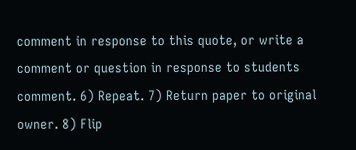comment in response to this quote, or write a comment or question in response to students comment. 6) Repeat. 7) Return paper to original owner. 8) Flip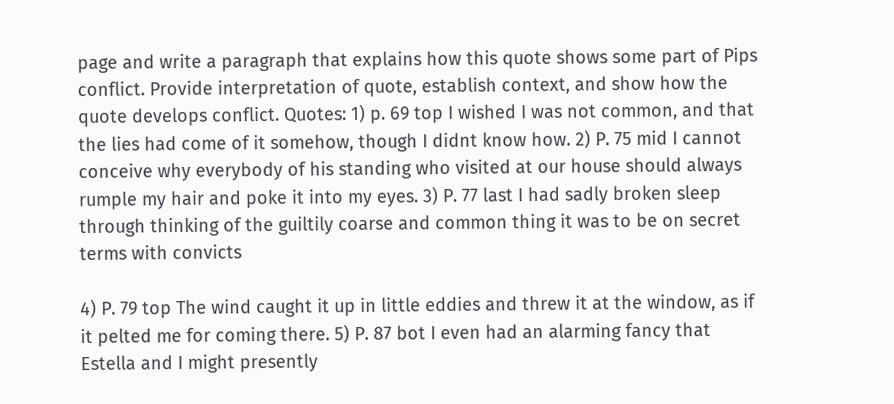page and write a paragraph that explains how this quote shows some part of Pips conflict. Provide interpretation of quote, establish context, and show how the quote develops conflict. Quotes: 1) p. 69 top I wished I was not common, and that the lies had come of it somehow, though I didnt know how. 2) P. 75 mid I cannot conceive why everybody of his standing who visited at our house should always rumple my hair and poke it into my eyes. 3) P. 77 last I had sadly broken sleep through thinking of the guiltily coarse and common thing it was to be on secret terms with convicts

4) P. 79 top The wind caught it up in little eddies and threw it at the window, as if it pelted me for coming there. 5) P. 87 bot I even had an alarming fancy that Estella and I might presently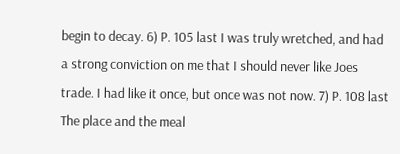begin to decay. 6) P. 105 last I was truly wretched, and had a strong conviction on me that I should never like Joes trade. I had like it once, but once was not now. 7) P. 108 last The place and the meal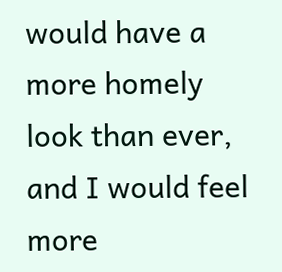would have a more homely look than ever, and I would feel more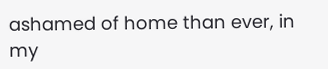ashamed of home than ever, in my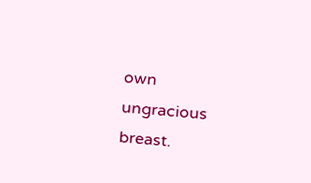own ungracious breast.